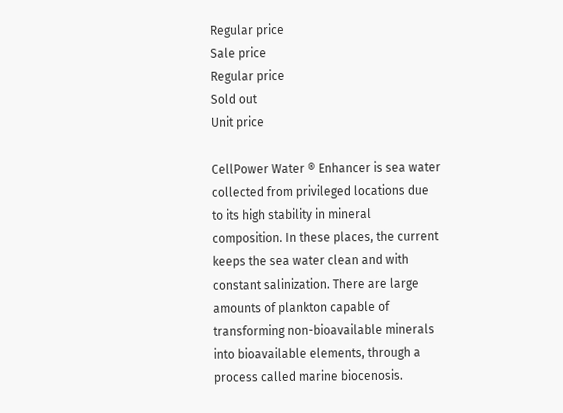Regular price
Sale price
Regular price
Sold out
Unit price

CellPower Water ® Enhancer is sea water collected from privileged locations due to its high stability in mineral composition. In these places, the current keeps the sea water clean and with constant salinization. There are large amounts of plankton capable of transforming non-bioavailable minerals into bioavailable elements, through a process called marine biocenosis.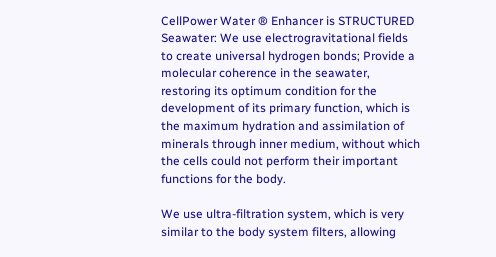CellPower Water ® Enhancer is STRUCTURED Seawater: We use electrogravitational fields to create universal hydrogen bonds; Provide a molecular coherence in the seawater, restoring its optimum condition for the development of its primary function, which is the maximum hydration and assimilation of minerals through inner medium, without which the cells could not perform their important functions for the body.

We use ultra-filtration system, which is very similar to the body system filters, allowing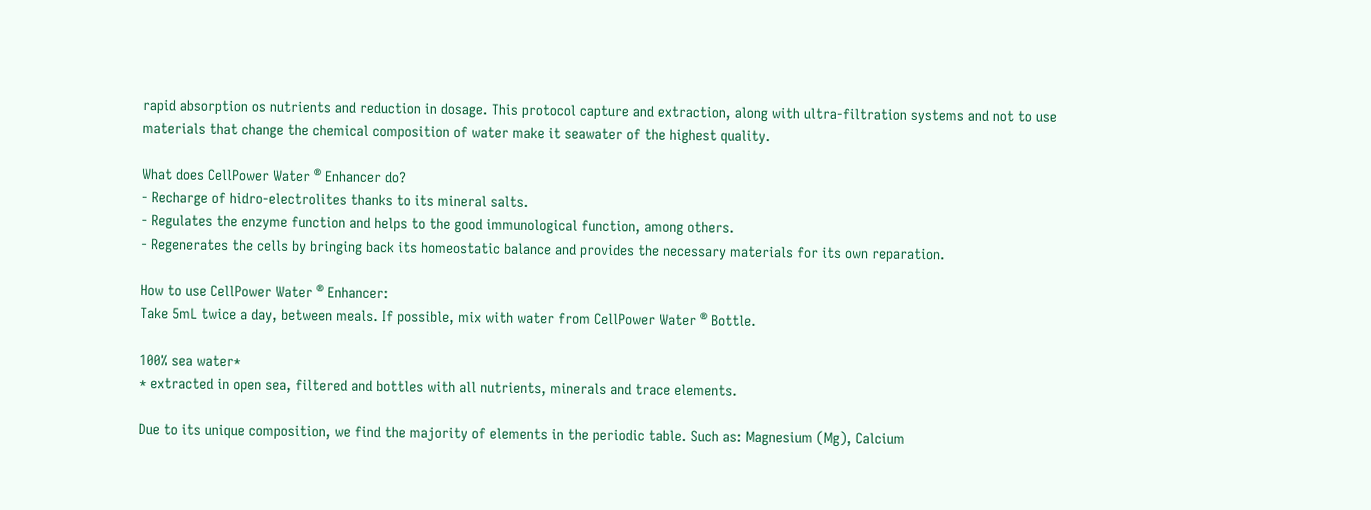rapid absorption os nutrients and reduction in dosage. This protocol capture and extraction, along with ultra-filtration systems and not to use materials that change the chemical composition of water make it seawater of the highest quality.

What does CellPower Water ® Enhancer do?
- Recharge of hidro-electrolites thanks to its mineral salts.
- Regulates the enzyme function and helps to the good immunological function, among others.
- Regenerates the cells by bringing back its homeostatic balance and provides the necessary materials for its own reparation.

How to use CellPower Water ® Enhancer:
Take 5mL twice a day, between meals. If possible, mix with water from CellPower Water ® Bottle.

100% sea water*
* extracted in open sea, filtered and bottles with all nutrients, minerals and trace elements.

Due to its unique composition, we find the majority of elements in the periodic table. Such as: Magnesium (Mg), Calcium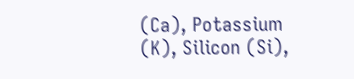(Ca), Potassium (K), Silicon (Si),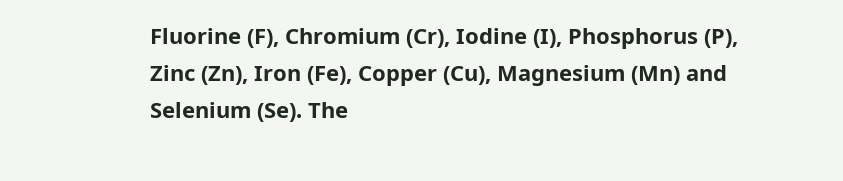Fluorine (F), Chromium (Cr), Iodine (I), Phosphorus (P), Zinc (Zn), Iron (Fe), Copper (Cu), Magnesium (Mn) and Selenium (Se). The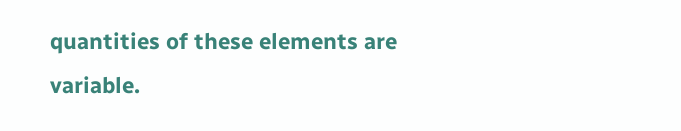quantities of these elements are variable.